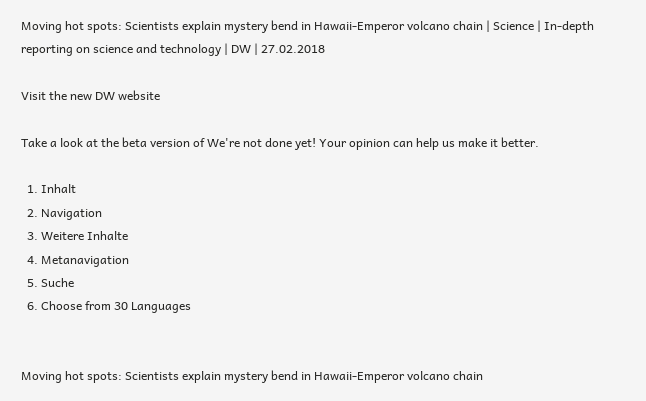Moving hot spots: Scientists explain mystery bend in Hawaii-Emperor volcano chain | Science | In-depth reporting on science and technology | DW | 27.02.2018

Visit the new DW website

Take a look at the beta version of We're not done yet! Your opinion can help us make it better.

  1. Inhalt
  2. Navigation
  3. Weitere Inhalte
  4. Metanavigation
  5. Suche
  6. Choose from 30 Languages


Moving hot spots: Scientists explain mystery bend in Hawaii-Emperor volcano chain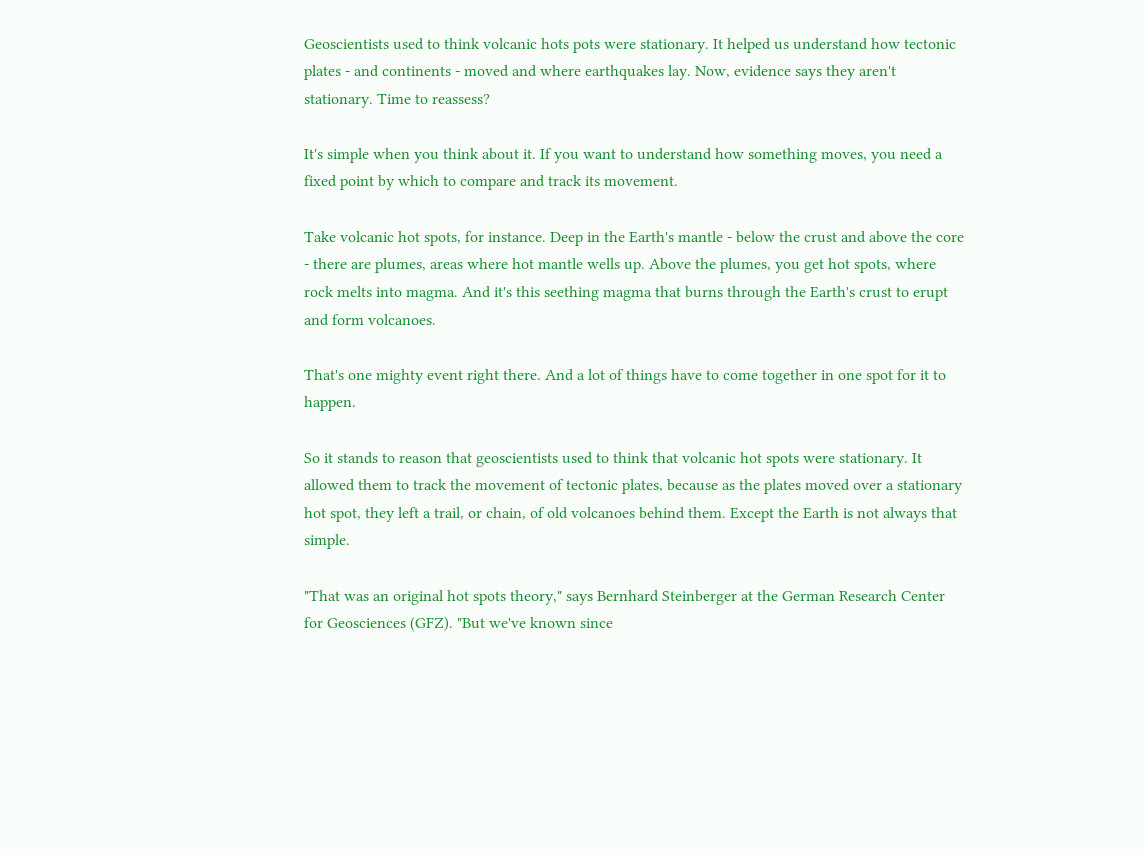Geoscientists used to think volcanic hots pots were stationary. It helped us understand how tectonic plates - and continents - moved and where earthquakes lay. Now, evidence says they aren't stationary. Time to reassess?

It's simple when you think about it. If you want to understand how something moves, you need a fixed point by which to compare and track its movement.

Take volcanic hot spots, for instance. Deep in the Earth's mantle - below the crust and above the core - there are plumes, areas where hot mantle wells up. Above the plumes, you get hot spots, where rock melts into magma. And it's this seething magma that burns through the Earth's crust to erupt and form volcanoes.

That's one mighty event right there. And a lot of things have to come together in one spot for it to happen.

So it stands to reason that geoscientists used to think that volcanic hot spots were stationary. It allowed them to track the movement of tectonic plates, because as the plates moved over a stationary hot spot, they left a trail, or chain, of old volcanoes behind them. Except the Earth is not always that simple.

"That was an original hot spots theory," says Bernhard Steinberger at the German Research Center for Geosciences (GFZ). "But we've known since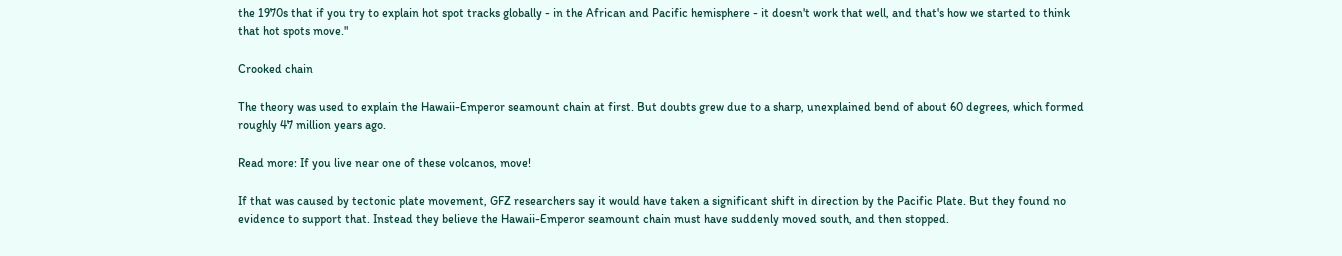the 1970s that if you try to explain hot spot tracks globally - in the African and Pacific hemisphere - it doesn't work that well, and that's how we started to think that hot spots move."

Crooked chain

The theory was used to explain the Hawaii-Emperor seamount chain at first. But doubts grew due to a sharp, unexplained bend of about 60 degrees, which formed roughly 47 million years ago.

Read more: If you live near one of these volcanos, move!

If that was caused by tectonic plate movement, GFZ researchers say it would have taken a significant shift in direction by the Pacific Plate. But they found no evidence to support that. Instead they believe the Hawaii-Emperor seamount chain must have suddenly moved south, and then stopped.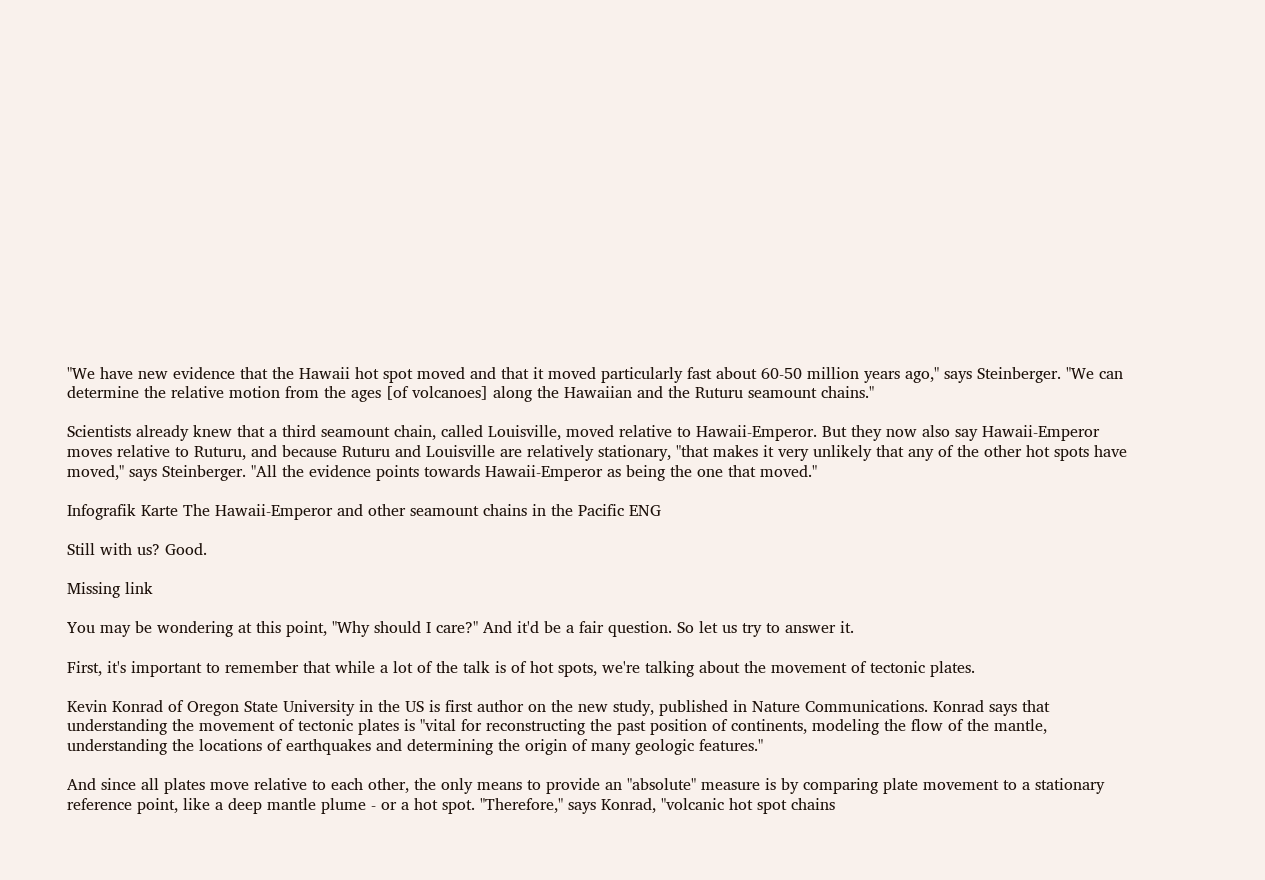"We have new evidence that the Hawaii hot spot moved and that it moved particularly fast about 60-50 million years ago," says Steinberger. "We can determine the relative motion from the ages [of volcanoes] along the Hawaiian and the Ruturu seamount chains."

Scientists already knew that a third seamount chain, called Louisville, moved relative to Hawaii-Emperor. But they now also say Hawaii-Emperor moves relative to Ruturu, and because Ruturu and Louisville are relatively stationary, "that makes it very unlikely that any of the other hot spots have moved," says Steinberger. "All the evidence points towards Hawaii-Emperor as being the one that moved."

Infografik Karte The Hawaii-Emperor and other seamount chains in the Pacific ENG

Still with us? Good.

Missing link

You may be wondering at this point, "Why should I care?" And it'd be a fair question. So let us try to answer it.

First, it's important to remember that while a lot of the talk is of hot spots, we're talking about the movement of tectonic plates.

Kevin Konrad of Oregon State University in the US is first author on the new study, published in Nature Communications. Konrad says that understanding the movement of tectonic plates is "vital for reconstructing the past position of continents, modeling the flow of the mantle, understanding the locations of earthquakes and determining the origin of many geologic features."

And since all plates move relative to each other, the only means to provide an "absolute" measure is by comparing plate movement to a stationary reference point, like a deep mantle plume - or a hot spot. "Therefore," says Konrad, "volcanic hot spot chains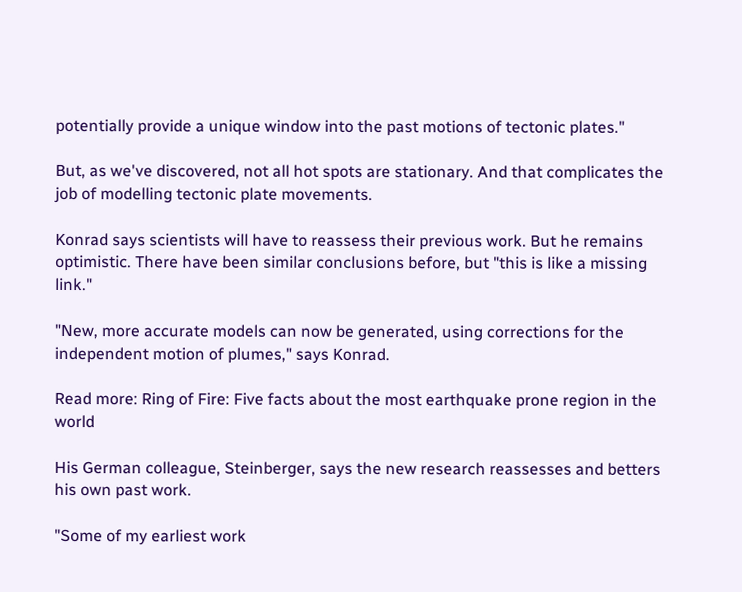potentially provide a unique window into the past motions of tectonic plates."

But, as we've discovered, not all hot spots are stationary. And that complicates the job of modelling tectonic plate movements.

Konrad says scientists will have to reassess their previous work. But he remains optimistic. There have been similar conclusions before, but "this is like a missing link."

"New, more accurate models can now be generated, using corrections for the independent motion of plumes," says Konrad.

Read more: Ring of Fire: Five facts about the most earthquake prone region in the world

His German colleague, Steinberger, says the new research reassesses and betters his own past work.

"Some of my earliest work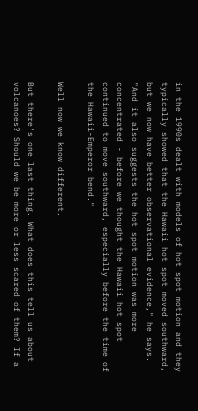in the 1990s dealt with models of hot spot motion and they typically showed that the Hawaii hot spot moved southward, but we now have better observational evidence," he says. "And it also suggests the hot spot motion was more concentrated - before we thought the Hawaii hot spot continued to move southward, especially before the time of the Hawaii-Emperor bend."

Well now we know different.

But there's one last thing. What does this tell us about volcanoes? Should we be more or less scared of them? If a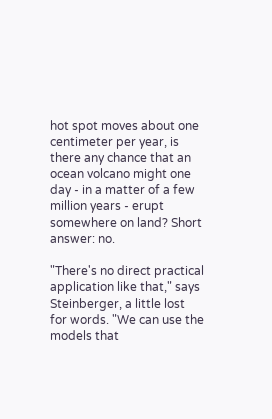hot spot moves about one centimeter per year, is there any chance that an ocean volcano might one day - in a matter of a few million years - erupt somewhere on land? Short answer: no.

"There's no direct practical application like that," says Steinberger, a little lost for words. "We can use the models that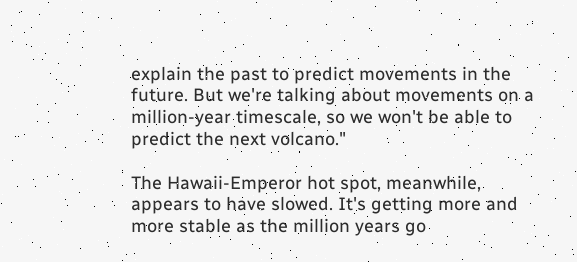explain the past to predict movements in the future. But we're talking about movements on a million-year timescale, so we won't be able to predict the next volcano."

The Hawaii-Emperor hot spot, meanwhile, appears to have slowed. It's getting more and more stable as the million years go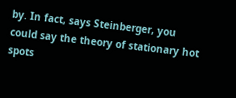by. In fact, says Steinberger, you could say the theory of stationary hot spots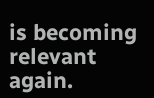is becoming relevant again.